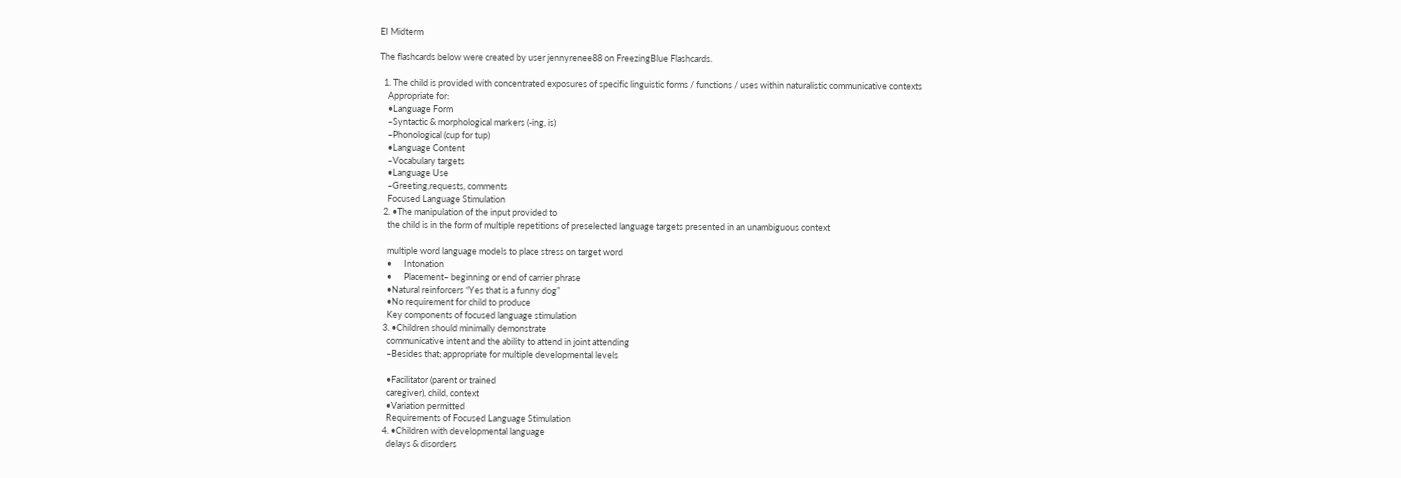EI Midterm

The flashcards below were created by user jennyrenee88 on FreezingBlue Flashcards.

  1. The child is provided with concentrated exposures of specific linguistic forms / functions / uses within naturalistic communicative contexts
    Appropriate for:
    •Language Form
    –Syntactic & morphological markers (-ing, is)
    –Phonological (cup for tup)
    •Language Content
    –Vocabulary targets
    •Language Use
    –Greeting,requests, comments
    Focused Language Stimulation
  2. •The manipulation of the input provided to
    the child is in the form of multiple repetitions of preselected language targets presented in an unambiguous context

    multiple word language models to place stress on target word
    •      Intonation
    •      Placement– beginning or end of carrier phrase
    •Natural reinforcers “Yes that is a funny dog”
    •No requirement for child to produce
    Key components of focused language stimulation
  3. •Children should minimally demonstrate
    communicative intent and the ability to attend in joint attending
    –Besides that; appropriate for multiple developmental levels

    •Facilitator (parent or trained
    caregiver), child, context
    •Variation permitted
    Requirements of Focused Language Stimulation
  4. •Children with developmental language
    delays & disorders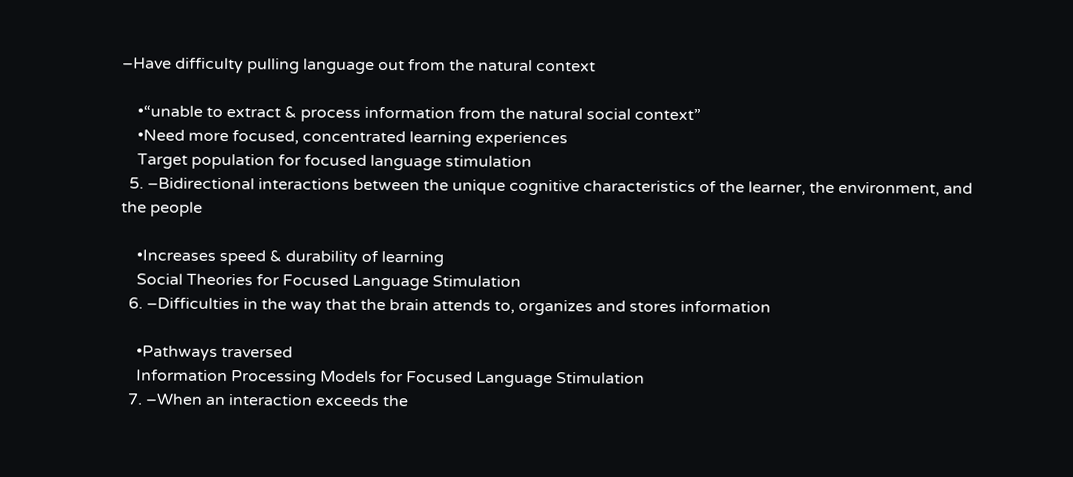–Have difficulty pulling language out from the natural context

    •“unable to extract & process information from the natural social context”
    •Need more focused, concentrated learning experiences
    Target population for focused language stimulation
  5. –Bidirectional interactions between the unique cognitive characteristics of the learner, the environment, and the people

    •Increases speed & durability of learning
    Social Theories for Focused Language Stimulation
  6. –Difficulties in the way that the brain attends to, organizes and stores information

    •Pathways traversed
    Information Processing Models for Focused Language Stimulation
  7. –When an interaction exceeds the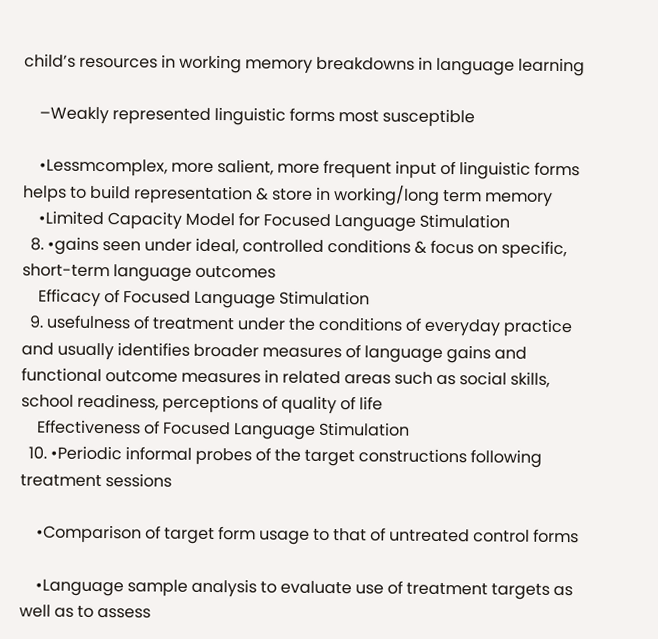child’s resources in working memory breakdowns in language learning

    –Weakly represented linguistic forms most susceptible

    •Lessmcomplex, more salient, more frequent input of linguistic forms helps to build representation & store in working/long term memory
    •Limited Capacity Model for Focused Language Stimulation
  8. •gains seen under ideal, controlled conditions & focus on specific, short-term language outcomes
    Efficacy of Focused Language Stimulation
  9. usefulness of treatment under the conditions of everyday practice and usually identifies broader measures of language gains and functional outcome measures in related areas such as social skills, school readiness, perceptions of quality of life
    Effectiveness of Focused Language Stimulation
  10. •Periodic informal probes of the target constructions following treatment sessions

    •Comparison of target form usage to that of untreated control forms

    •Language sample analysis to evaluate use of treatment targets as well as to assess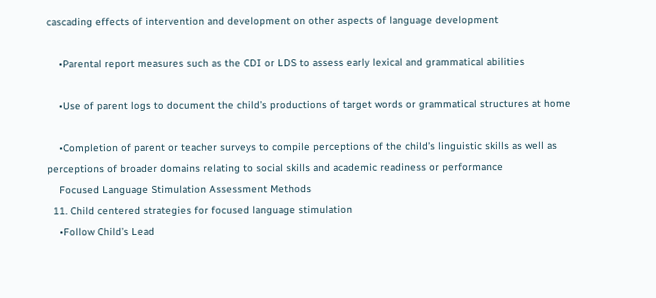cascading effects of intervention and development on other aspects of language development

    •Parental report measures such as the CDI or LDS to assess early lexical and grammatical abilities

    •Use of parent logs to document the child’s productions of target words or grammatical structures at home

    •Completion of parent or teacher surveys to compile perceptions of the child’s linguistic skills as well as perceptions of broader domains relating to social skills and academic readiness or performance
    Focused Language Stimulation Assessment Methods
  11. Child centered strategies for focused language stimulation
    •Follow Child’s Lead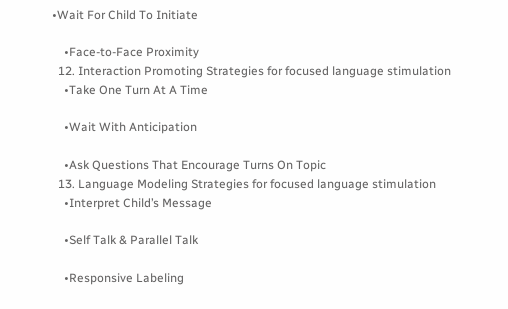•Wait For Child To Initiate

    •Face-to-Face Proximity
  12. Interaction Promoting Strategies for focused language stimulation
    •Take One Turn At A Time

    •Wait With Anticipation

    •Ask Questions That Encourage Turns On Topic
  13. Language Modeling Strategies for focused language stimulation
    •Interpret Child’s Message

    •Self Talk & Parallel Talk

    •Responsive Labeling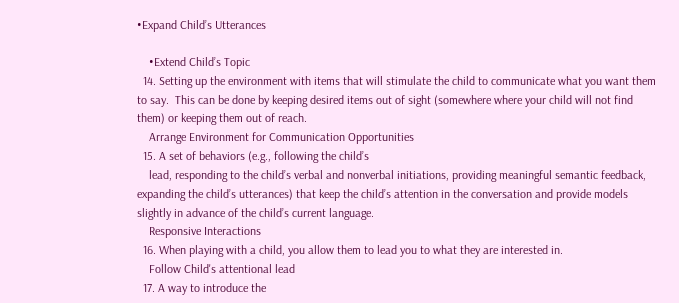•Expand Child’s Utterances

    •Extend Child’s Topic
  14. Setting up the environment with items that will stimulate the child to communicate what you want them to say.  This can be done by keeping desired items out of sight (somewhere where your child will not find them) or keeping them out of reach.
    Arrange Environment for Communication Opportunities
  15. A set of behaviors (e.g., following the child’s
    lead, responding to the child’s verbal and nonverbal initiations, providing meaningful semantic feedback, expanding the child’s utterances) that keep the child’s attention in the conversation and provide models slightly in advance of the child’s current language.
    Responsive Interactions
  16. When playing with a child, you allow them to lead you to what they are interested in.
    Follow Child's attentional lead
  17. A way to introduce the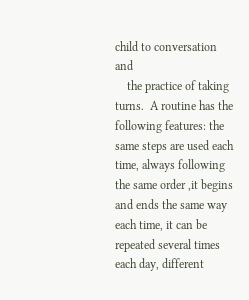child to conversation and
    the practice of taking turns.  A routine has the following features: the same steps are used each time, always following the same order ,it begins and ends the same way each time, it can be repeated several times each day, different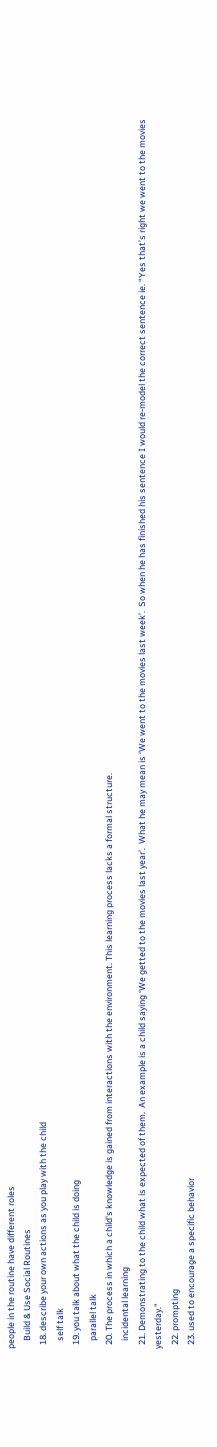people in the routine have different roles
    Build & Use Social Routines
  18. describe your own actions as you play with the child
    self talk
  19. you talk about what the child is doing
    parallel talk
  20. The process in which a child's knowledge is gained from interactions with the environment. This learning process lacks a formal structure.
    incidental learning
  21. Demonstrating to the child what is expected of them.  An example is a child saying ‘We getted to the movies last year’.  What he may mean is ‘We went to the movies last week’.  So when he has finished his sentence I would re-model the correct sentence ie. “Yes that’s right we went to the movies yesterday.”
  22. prompting
  23. used to encourage a specific behavior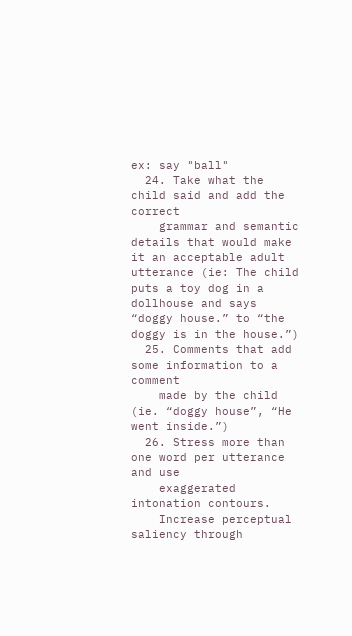ex: say "ball"
  24. Take what the child said and add the correct
    grammar and semantic details that would make it an acceptable adult utterance (ie: The child puts a toy dog in a dollhouse and says “doggy house.” to “the doggy is in the house.”)
  25. Comments that add some information to a comment
    made by the child (ie. “doggy house”, “He went inside.”)
  26. Stress more than one word per utterance and use
    exaggerated intonation contours.
    Increase perceptual saliency through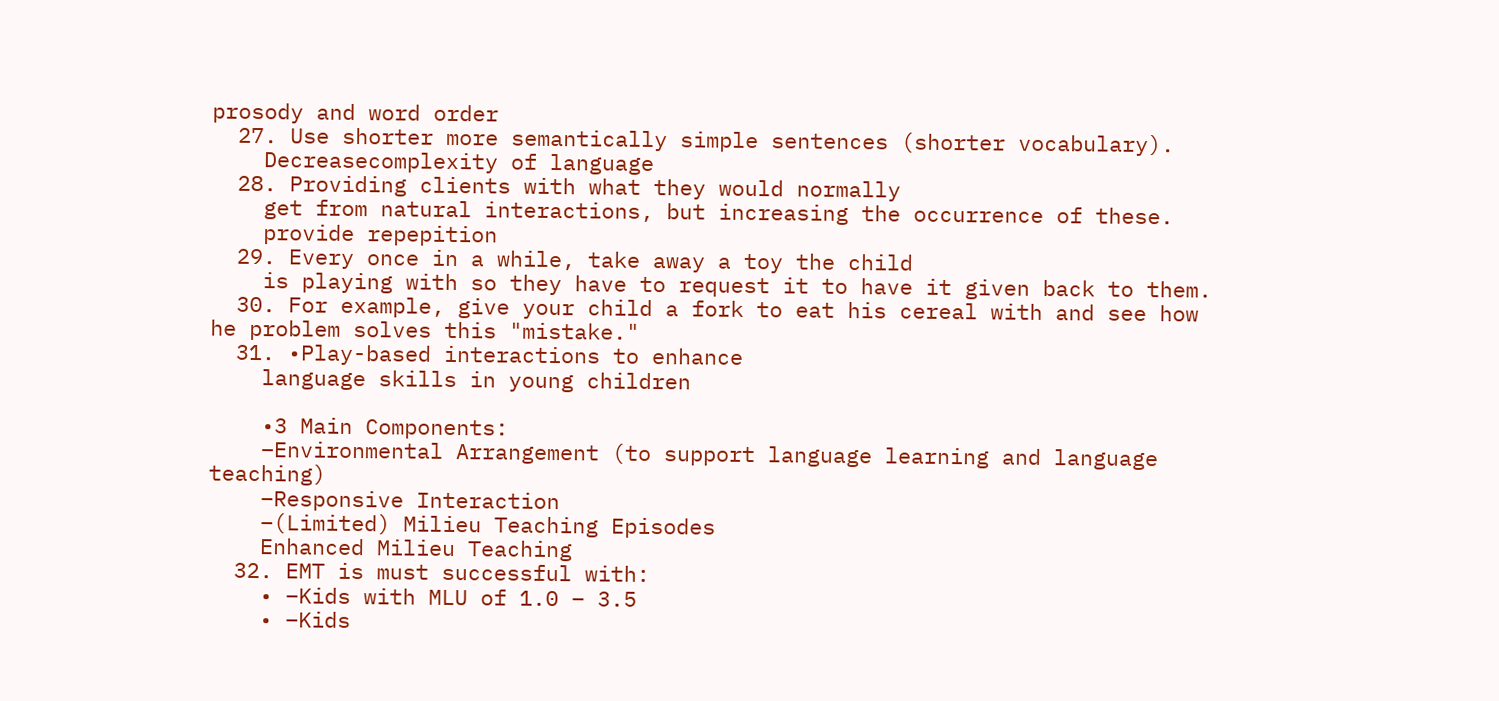prosody and word order
  27. Use shorter more semantically simple sentences (shorter vocabulary).
    Decreasecomplexity of language
  28. Providing clients with what they would normally
    get from natural interactions, but increasing the occurrence of these.
    provide repepition
  29. Every once in a while, take away a toy the child
    is playing with so they have to request it to have it given back to them.
  30. For example, give your child a fork to eat his cereal with and see how he problem solves this "mistake."
  31. •Play-based interactions to enhance
    language skills in young children

    •3 Main Components:
    –Environmental Arrangement (to support language learning and language teaching)
    –Responsive Interaction
    –(Limited) Milieu Teaching Episodes
    Enhanced Milieu Teaching
  32. EMT is must successful with:
    • –Kids with MLU of 1.0 – 3.5
    • –Kids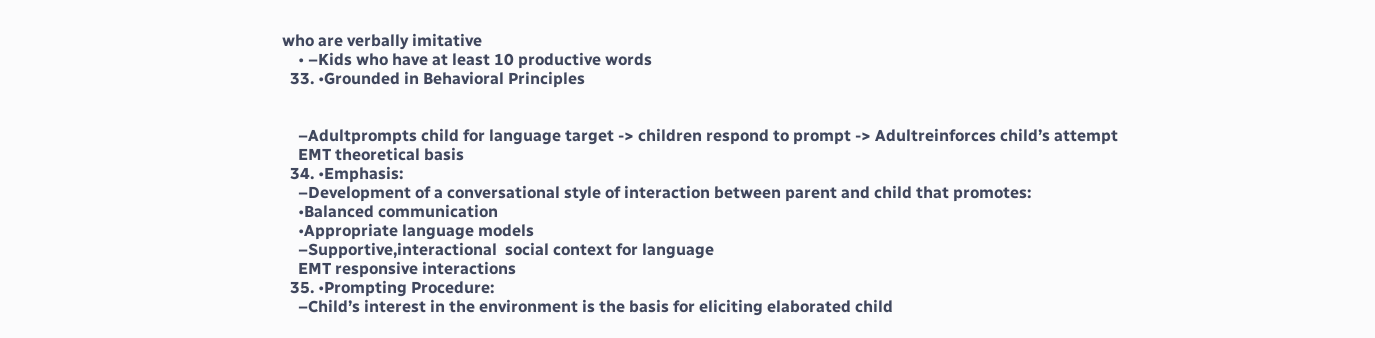who are verbally imitative
    • –Kids who have at least 10 productive words
  33. •Grounded in Behavioral Principles


    –Adultprompts child for language target -> children respond to prompt -> Adultreinforces child’s attempt
    EMT theoretical basis
  34. •Emphasis:
    –Development of a conversational style of interaction between parent and child that promotes:
    •Balanced communication
    •Appropriate language models
    –Supportive,interactional  social context for language
    EMT responsive interactions
  35. •Prompting Procedure:
    –Child’s interest in the environment is the basis for eliciting elaborated child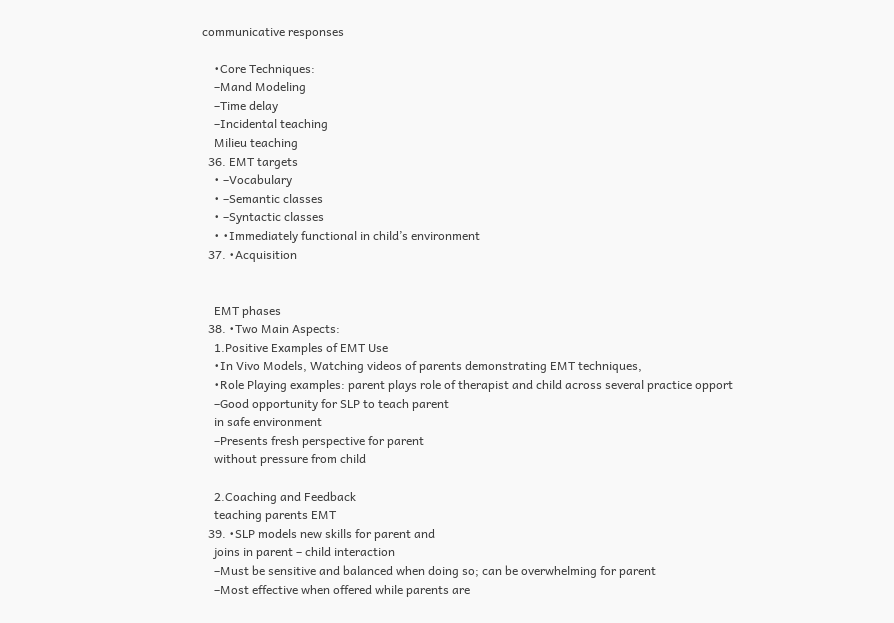communicative responses

    •Core Techniques:
    –Mand Modeling
    –Time delay
    –Incidental teaching
    Milieu teaching
  36. EMT targets
    • –Vocabulary
    • –Semantic classes
    • –Syntactic classes
    • •Immediately functional in child’s environment
  37. •Acquisition


    EMT phases
  38. •Two Main Aspects:
    1.Positive Examples of EMT Use
    •In Vivo Models, Watching videos of parents demonstrating EMT techniques,
    •Role Playing examples: parent plays role of therapist and child across several practice opport
    –Good opportunity for SLP to teach parent
    in safe environment
    –Presents fresh perspective for parent
    without pressure from child

    2.Coaching and Feedback
    teaching parents EMT
  39. •SLP models new skills for parent and
    joins in parent – child interaction
    –Must be sensitive and balanced when doing so; can be overwhelming for parent
    –Most effective when offered while parents are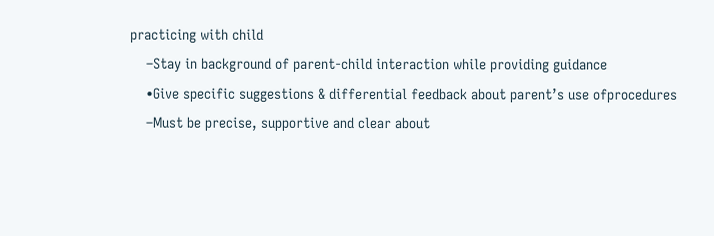practicing with child
    –Stay in background of parent-child interaction while providing guidance
    •Give specific suggestions & differential feedback about parent’s use ofprocedures
    –Must be precise, supportive and clear about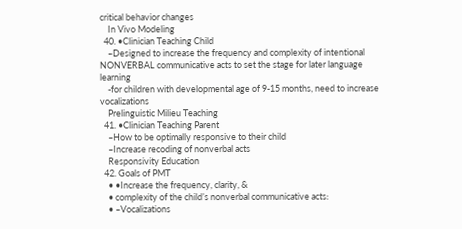critical behavior changes
    In Vivo Modeling
  40. •Clinician Teaching Child
    –Designed to increase the frequency and complexity of intentional NONVERBAL communicative acts to set the stage for later language learning
    -for children with developmental age of 9-15 months, need to increase vocalizations
    Prelinguistic Milieu Teaching
  41. •Clinician Teaching Parent
    –How to be optimally responsive to their child
    –Increase recoding of nonverbal acts
    Responsivity Education
  42. Goals of PMT
    • •Increase the frequency, clarity, &
    • complexity of the child’s nonverbal communicative acts:
    • –Vocalizations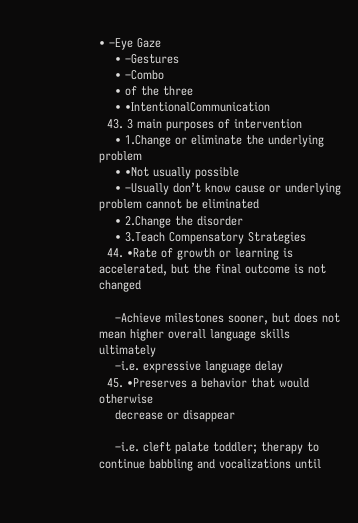• –Eye Gaze
    • –Gestures
    • –Combo
    • of the three
    • •IntentionalCommunication
  43. 3 main purposes of intervention
    • 1.Change or eliminate the underlying problem
    • •Not usually possible
    • –Usually don’t know cause or underlying problem cannot be eliminated
    • 2.Change the disorder
    • 3.Teach Compensatory Strategies
  44. •Rate of growth or learning is accelerated, but the final outcome is not changed

    –Achieve milestones sooner, but does not mean higher overall language skills ultimately
    –i.e. expressive language delay
  45. •Preserves a behavior that would otherwise
    decrease or disappear

    –i.e. cleft palate toddler; therapy to continue babbling and vocalizations until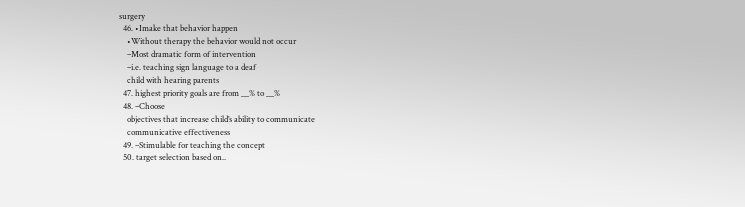surgery
  46. •Imake that behavior happen
    •Without therapy the behavior would not occur
    –Most dramatic form of intervention
    –i.e. teaching sign language to a deaf
    child with hearing parents
  47. highest priority goals are from __% to __%
  48. –Choose
    objectives that increase child’s ability to communicate
    communicative effectiveness
  49. –Stimulable for teaching the concept
  50. target selection based on..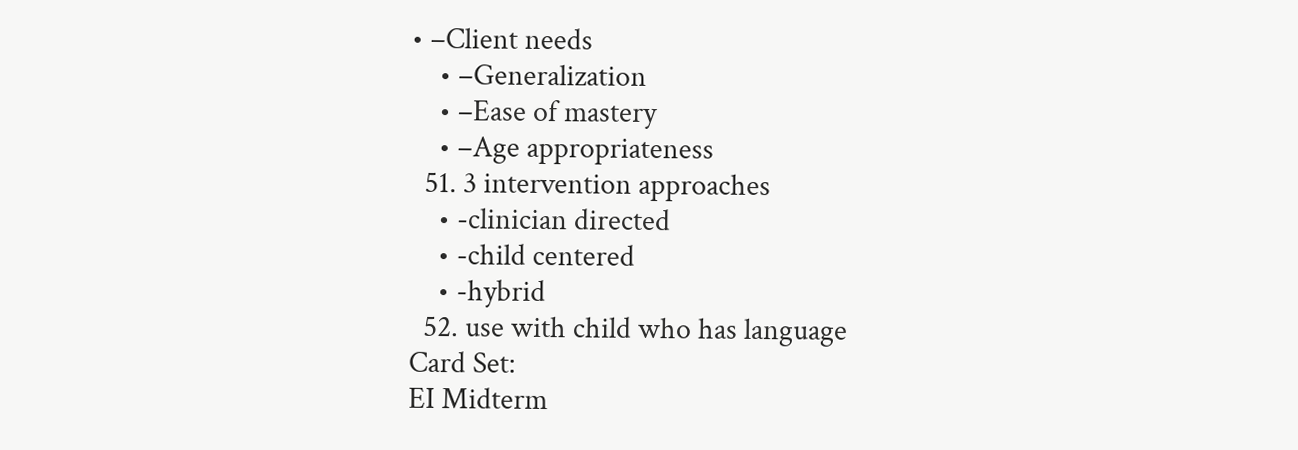• –Client needs
    • –Generalization
    • –Ease of mastery
    • –Age appropriateness
  51. 3 intervention approaches
    • -clinician directed
    • -child centered
    • -hybrid
  52. use with child who has language
Card Set:
EI Midterm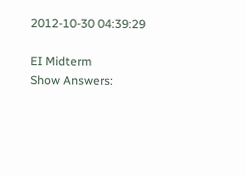2012-10-30 04:39:29

EI Midterm
Show Answers: